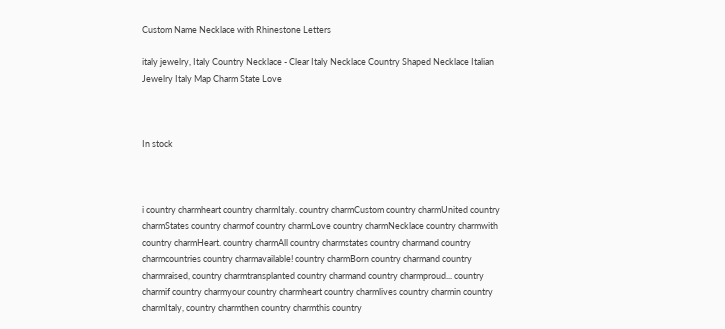Custom Name Necklace with Rhinestone Letters

italy jewelry, Italy Country Necklace - Clear Italy Necklace Country Shaped Necklace Italian Jewelry Italy Map Charm State Love



In stock



i country charmheart country charmItaly. country charmCustom country charmUnited country charmStates country charmof country charmLove country charmNecklace country charmwith country charmHeart. country charmAll country charmstates country charmand country charmcountries country charmavailable! country charmBorn country charmand country charmraised, country charmtransplanted country charmand country charmproud... country charmif country charmyour country charmheart country charmlives country charmin country charmItaly, country charmthen country charmthis country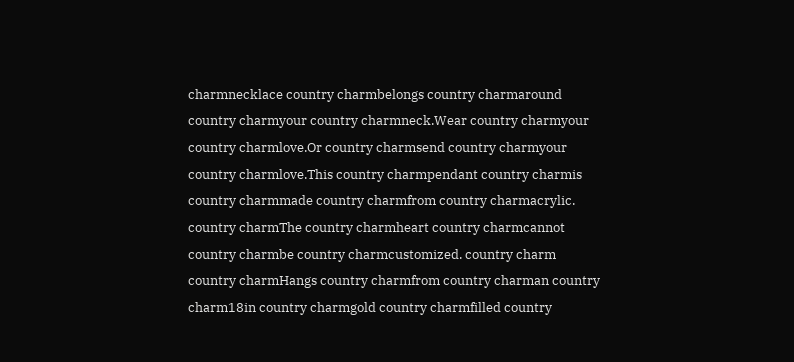charmnecklace country charmbelongs country charmaround country charmyour country charmneck.Wear country charmyour country charmlove.Or country charmsend country charmyour country charmlove.This country charmpendant country charmis country charmmade country charmfrom country charmacrylic. country charmThe country charmheart country charmcannot country charmbe country charmcustomized. country charm country charmHangs country charmfrom country charman country charm18in country charmgold country charmfilled country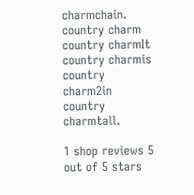charmchain. country charm country charmIt country charmis country charm2in country charmtall.

1 shop reviews 5 out of 5 stars